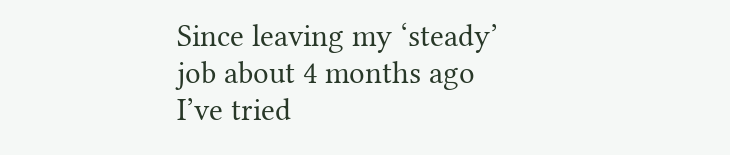Since leaving my ‘steady’ job about 4 months ago I’ve tried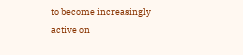to become increasingly active on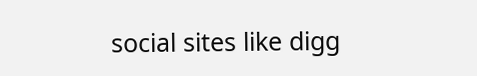social sites like digg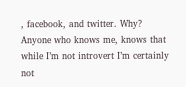, facebook, and twitter. Why? Anyone who knows me, knows that while I’m not introvert I’m certainly not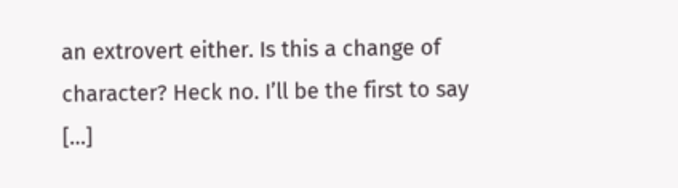an extrovert either. Is this a change of character? Heck no. I’ll be the first to say […]